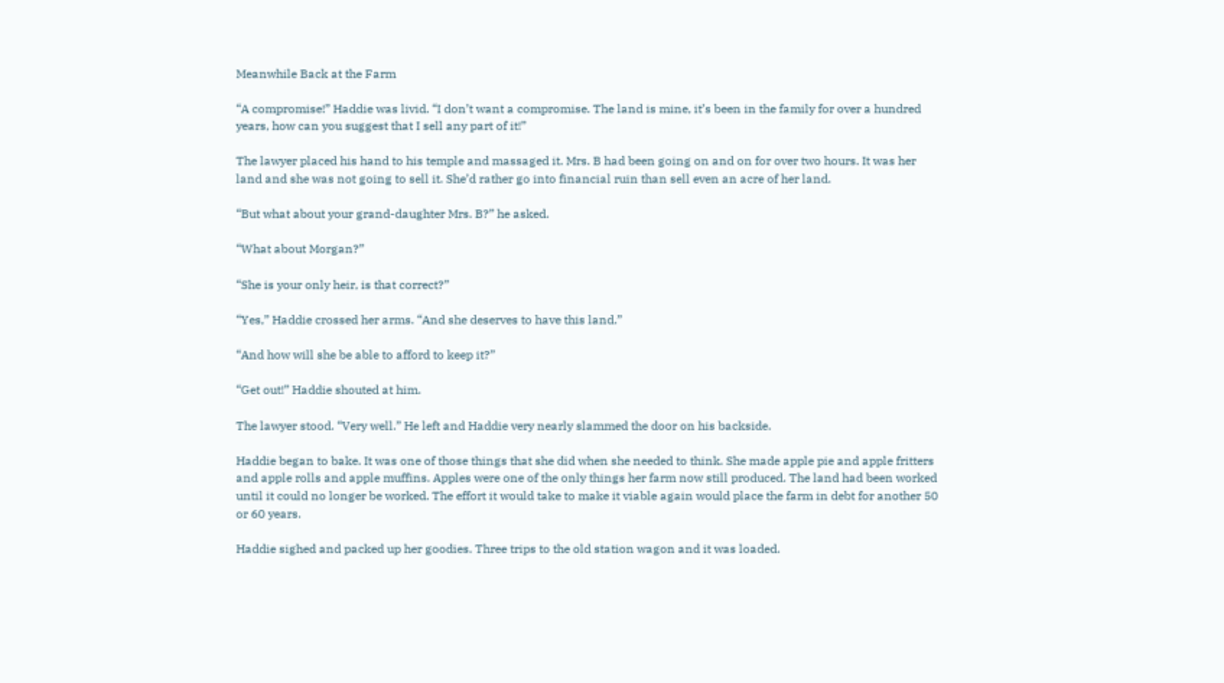Meanwhile Back at the Farm

“A compromise!” Haddie was livid. “I don’t want a compromise. The land is mine, it’s been in the family for over a hundred years, how can you suggest that I sell any part of it!”

The lawyer placed his hand to his temple and massaged it. Mrs. B had been going on and on for over two hours. It was her land and she was not going to sell it. She’d rather go into financial ruin than sell even an acre of her land.

“But what about your grand-daughter Mrs. B?” he asked.

“What about Morgan?”

“She is your only heir, is that correct?”

“Yes,” Haddie crossed her arms. “And she deserves to have this land.”

“And how will she be able to afford to keep it?”

“Get out!” Haddie shouted at him.

The lawyer stood. “Very well.” He left and Haddie very nearly slammed the door on his backside.

Haddie began to bake. It was one of those things that she did when she needed to think. She made apple pie and apple fritters and apple rolls and apple muffins. Apples were one of the only things her farm now still produced. The land had been worked until it could no longer be worked. The effort it would take to make it viable again would place the farm in debt for another 50 or 60 years.

Haddie sighed and packed up her goodies. Three trips to the old station wagon and it was loaded.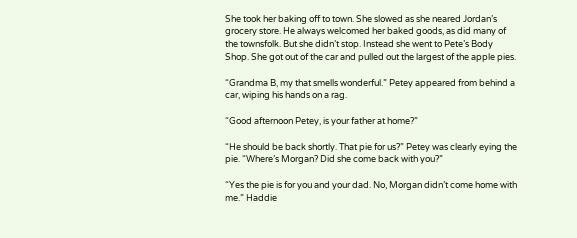She took her baking off to town. She slowed as she neared Jordan’s grocery store. He always welcomed her baked goods, as did many of the townsfolk. But she didn’t stop. Instead she went to Pete’s Body Shop. She got out of the car and pulled out the largest of the apple pies.

“Grandma B, my that smells wonderful.” Petey appeared from behind a car, wiping his hands on a rag.

“Good afternoon Petey, is your father at home?”

“He should be back shortly. That pie for us?” Petey was clearly eying the pie. “Where’s Morgan? Did she come back with you?”

“Yes the pie is for you and your dad. No, Morgan didn’t come home with me.” Haddie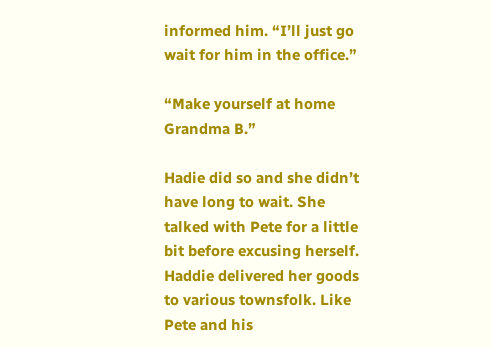informed him. “I’ll just go wait for him in the office.”

“Make yourself at home Grandma B.”

Hadie did so and she didn’t have long to wait. She talked with Pete for a little bit before excusing herself. Haddie delivered her goods to various townsfolk. Like Pete and his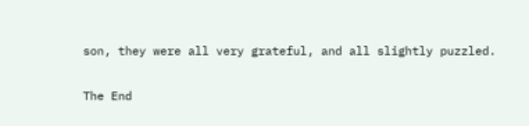son, they were all very grateful, and all slightly puzzled.

The End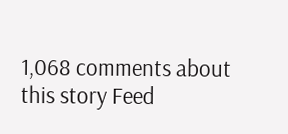1,068 comments about this story Feed